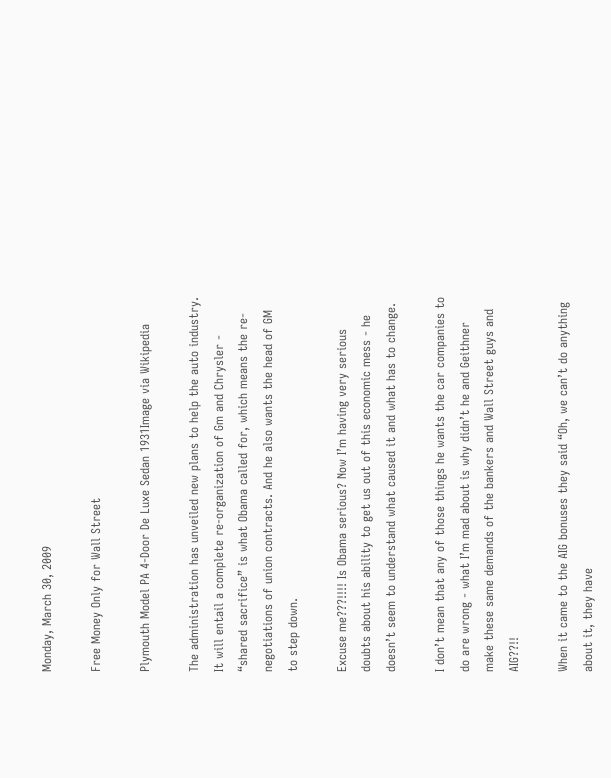Monday, March 30, 2009

Free Money Only for Wall Street

Plymouth Model PA 4-Door De Luxe Sedan 1931Image via Wikipedia

The administration has unveiled new plans to help the auto industry. It will entail a complete re-organization of Gm and Chrysler - “shared sacrifice” is what Obama called for, which means the re-negotiations of union contracts. And he also wants the head of GM to step down.

Excuse me???!!!! Is Obama serious? Now I’m having very serious doubts about his ability to get us out of this economic mess - he doesn’t seem to understand what caused it and what has to change.

I don’t mean that any of those things he wants the car companies to do are wrong - what I’m mad about is why didn’t he and Geithner make these same demands of the bankers and Wall Street guys and AIG??!!

When it came to the AIG bonuses they said “Oh, we can’t do anything about it, they have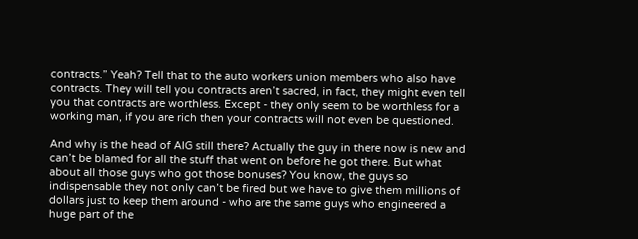contracts.” Yeah? Tell that to the auto workers union members who also have contracts. They will tell you contracts aren’t sacred, in fact, they might even tell you that contracts are worthless. Except - they only seem to be worthless for a working man, if you are rich then your contracts will not even be questioned.

And why is the head of AIG still there? Actually the guy in there now is new and can’t be blamed for all the stuff that went on before he got there. But what about all those guys who got those bonuses? You know, the guys so indispensable they not only can’t be fired but we have to give them millions of dollars just to keep them around - who are the same guys who engineered a huge part of the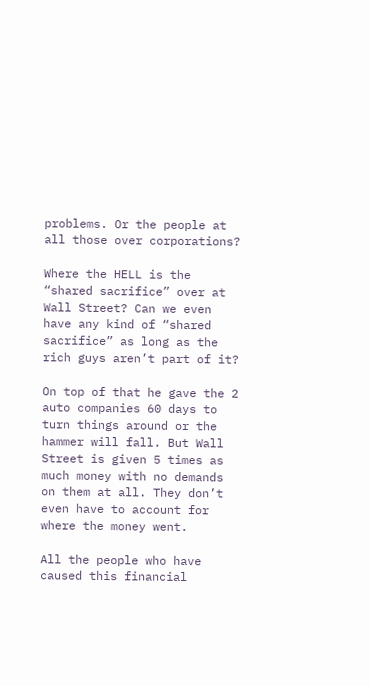problems. Or the people at all those over corporations?

Where the HELL is the “shared sacrifice” over at Wall Street? Can we even have any kind of “shared sacrifice” as long as the rich guys aren’t part of it?

On top of that he gave the 2 auto companies 60 days to turn things around or the hammer will fall. But Wall Street is given 5 times as much money with no demands on them at all. They don’t even have to account for where the money went.

All the people who have caused this financial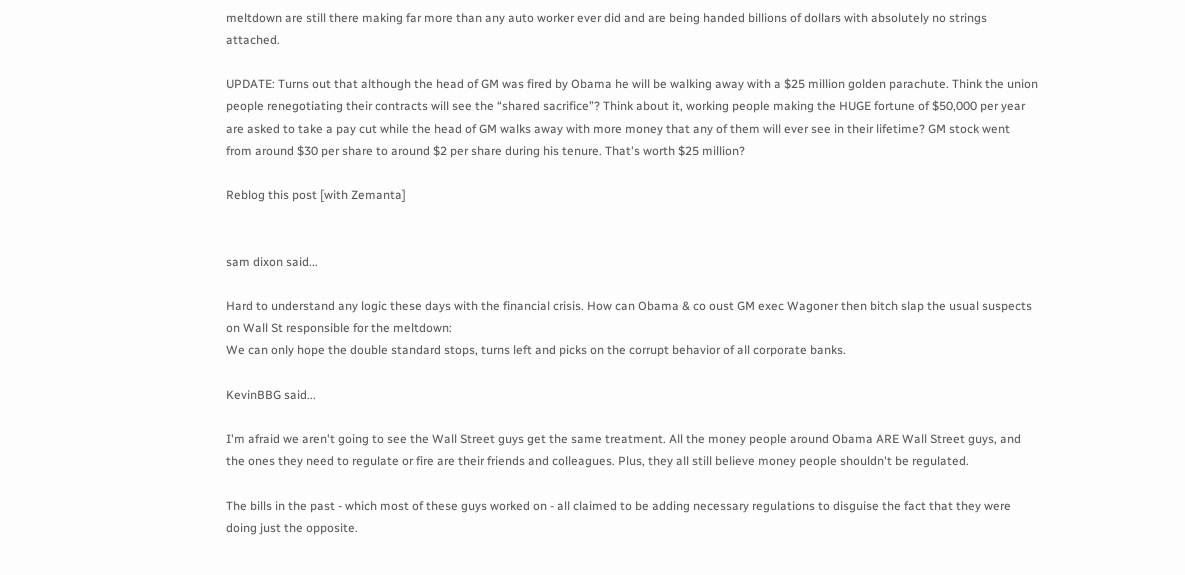meltdown are still there making far more than any auto worker ever did and are being handed billions of dollars with absolutely no strings attached.

UPDATE: Turns out that although the head of GM was fired by Obama he will be walking away with a $25 million golden parachute. Think the union people renegotiating their contracts will see the “shared sacrifice”? Think about it, working people making the HUGE fortune of $50,000 per year are asked to take a pay cut while the head of GM walks away with more money that any of them will ever see in their lifetime? GM stock went from around $30 per share to around $2 per share during his tenure. That's worth $25 million?

Reblog this post [with Zemanta]


sam dixon said...

Hard to understand any logic these days with the financial crisis. How can Obama & co oust GM exec Wagoner then bitch slap the usual suspects on Wall St responsible for the meltdown:
We can only hope the double standard stops, turns left and picks on the corrupt behavior of all corporate banks.

KevinBBG said...

I'm afraid we aren't going to see the Wall Street guys get the same treatment. All the money people around Obama ARE Wall Street guys, and the ones they need to regulate or fire are their friends and colleagues. Plus, they all still believe money people shouldn't be regulated.

The bills in the past - which most of these guys worked on - all claimed to be adding necessary regulations to disguise the fact that they were doing just the opposite.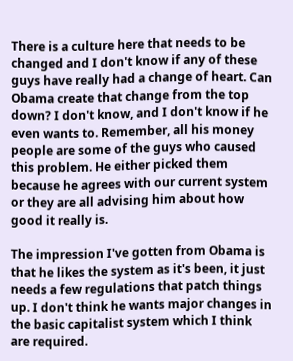There is a culture here that needs to be changed and I don't know if any of these guys have really had a change of heart. Can Obama create that change from the top down? I don't know, and I don't know if he even wants to. Remember, all his money people are some of the guys who caused this problem. He either picked them because he agrees with our current system or they are all advising him about how good it really is.

The impression I've gotten from Obama is that he likes the system as it's been, it just needs a few regulations that patch things up. I don't think he wants major changes in the basic capitalist system which I think are required.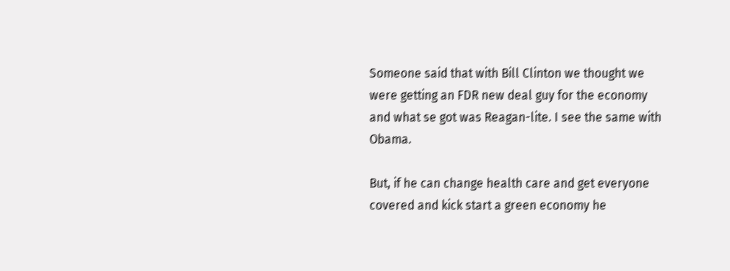Someone said that with Bill Clinton we thought we were getting an FDR new deal guy for the economy and what se got was Reagan-lite. I see the same with Obama.

But, if he can change health care and get everyone covered and kick start a green economy he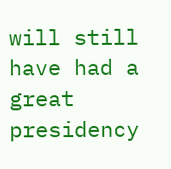will still have had a great presidency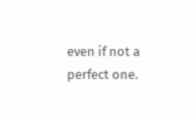even if not a perfect one.